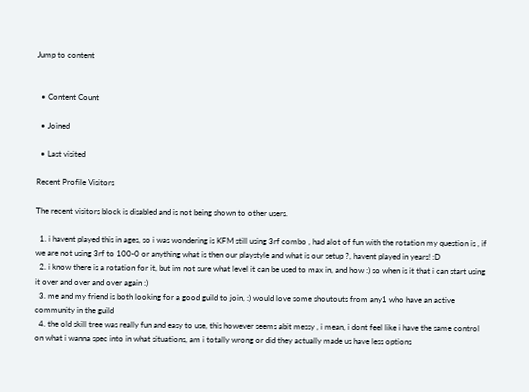Jump to content


  • Content Count

  • Joined

  • Last visited

Recent Profile Visitors

The recent visitors block is disabled and is not being shown to other users.

  1. i havent played this in ages, so i was wondering is KFM still using 3rf combo , had alot of fun with the rotation my question is , if we are not using 3rf to 100-0 or anything what is then our playstyle and what is our setup ?, havent played in years! :D
  2. i know there is a rotation for it, but im not sure what level it can be used to max in, and how :) so when is it that i can start using it over and over and over again :)
  3. me and my friend is both looking for a good guild to join, :) would love some shoutouts from any1 who have an active community in the guild
  4. the old skill tree was really fun and easy to use, this however seems abit messy , i mean, i dont feel like i have the same control on what i wanna spec into in what situations, am i totally wrong or did they actually made us have less options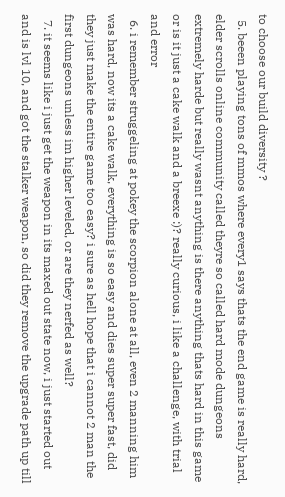to choose our build diversity ?
  5. beeen playing tons of mmos where every1 says thats the end game is really hard, elder scrolls online community called theyre so called hard mode dungeons extremely harde but really wasnt anything is there anything thats hard in this game or is it just a cake walk and a breexe :)? really curious, i like a challenge, with trial and error
  6. i remember struggeling at pokey the scorpion alone at all, even 2 manning him was hard, now its a cake walk, everything is so easy and dies super super fast, did they just make the entire game too easy? i sure as hell hope that i cannot 2 man the first dungeons unless im higher leveled, or are they nerfed as well?
  7. it seems like i just get the weapon in its maxed out state now, i just started out and is lvl 10, and got the stalker weapon, so did they remove the upgrade path up till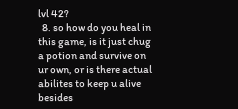lvl 42?
  8. so how do you heal in this game, is it just chug a potion and survive on ur own, or is there actual abilites to keep u alive besides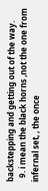backstepping and getting out of the way.
  9. i mean the black horns ,not the one from infernal set, , the once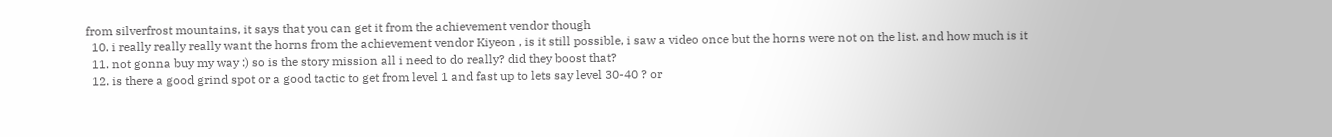from silverfrost mountains, it says that you can get it from the achievement vendor though
  10. i really really really want the horns from the achievement vendor Kiyeon , is it still possible, i saw a video once but the horns were not on the list. and how much is it
  11. not gonna buy my way :) so is the story mission all i need to do really? did they boost that?
  12. is there a good grind spot or a good tactic to get from level 1 and fast up to lets say level 30-40 ? or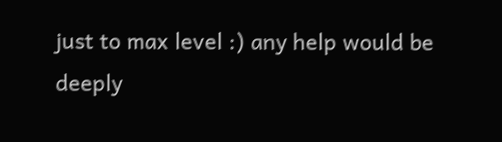just to max level :) any help would be deeply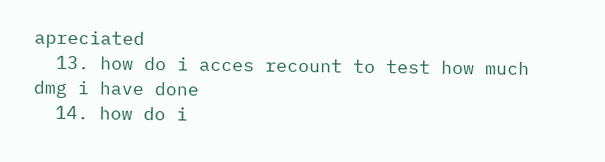apreciated
  13. how do i acces recount to test how much dmg i have done
  14. how do i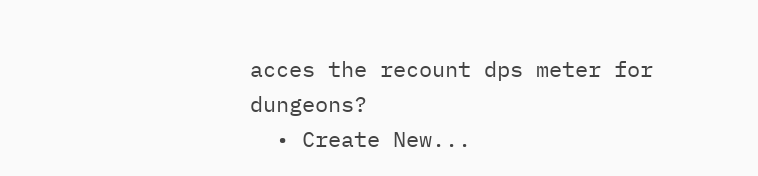acces the recount dps meter for dungeons?
  • Create New...